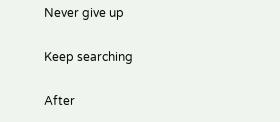Never give up

Keep searching

After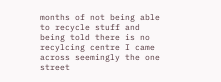months of not being able to recycle stuff and being told there is no recylcing centre I came across seemingly the one street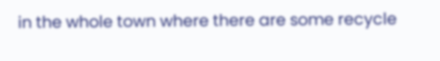in the whole town where there are some recycle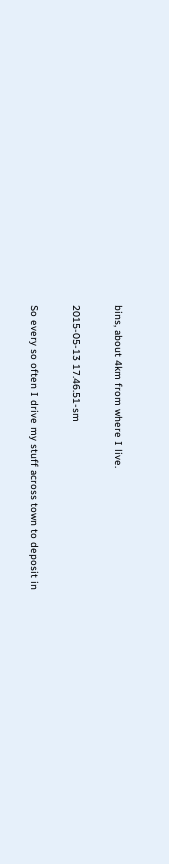bins, about 4km from where I live.

2015-05-13 17.46.51-sm

So every so often I drive my stuff across town to deposit in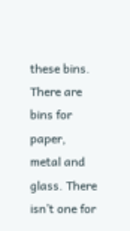these bins. There are bins for paper, metal and glass. There isn’t one for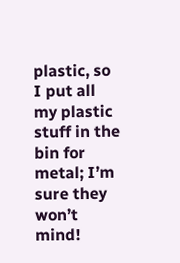plastic, so I put all my plastic stuff in the bin for metal; I’m sure they won’t mind!